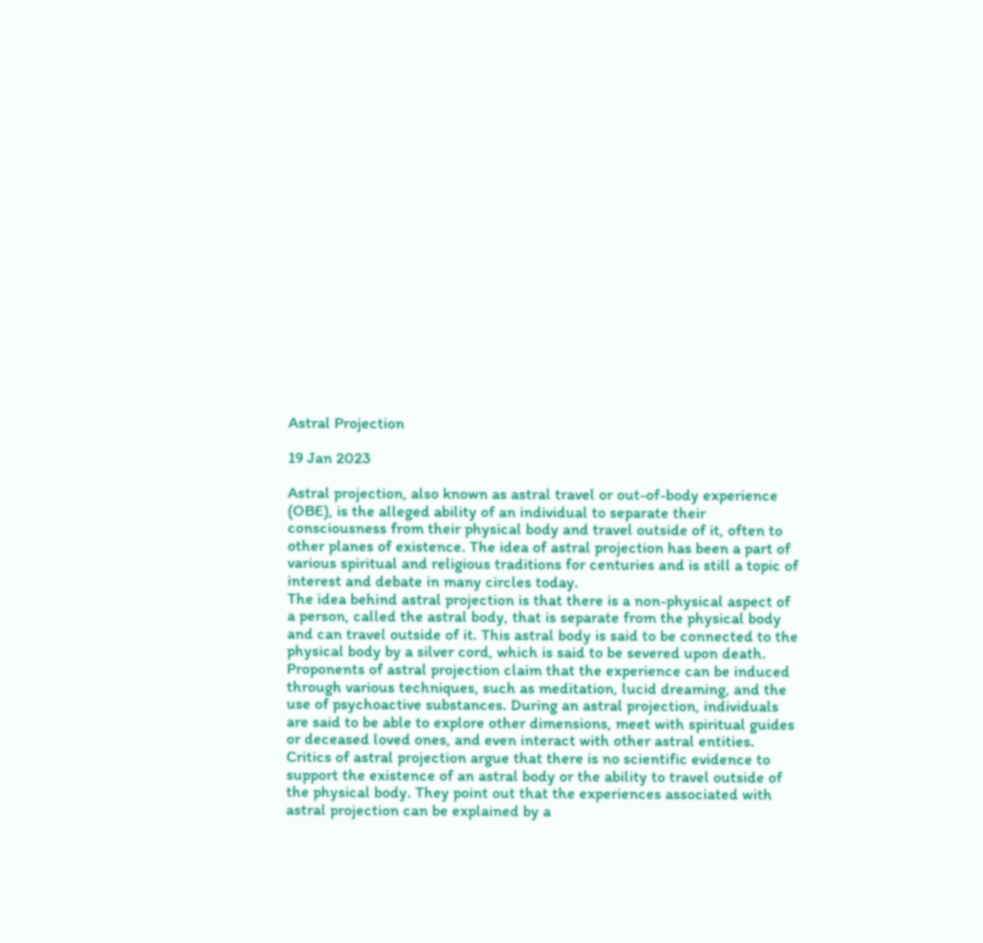Astral Projection

19 Jan 2023

Astral projection, also known as astral travel or out-of-body experience (OBE), is the alleged ability of an individual to separate their consciousness from their physical body and travel outside of it, often to other planes of existence. The idea of astral projection has been a part of various spiritual and religious traditions for centuries and is still a topic of interest and debate in many circles today.
The idea behind astral projection is that there is a non-physical aspect of a person, called the astral body, that is separate from the physical body and can travel outside of it. This astral body is said to be connected to the physical body by a silver cord, which is said to be severed upon death.
Proponents of astral projection claim that the experience can be induced through various techniques, such as meditation, lucid dreaming, and the use of psychoactive substances. During an astral projection, individuals are said to be able to explore other dimensions, meet with spiritual guides or deceased loved ones, and even interact with other astral entities.
Critics of astral projection argue that there is no scientific evidence to support the existence of an astral body or the ability to travel outside of the physical body. They point out that the experiences associated with astral projection can be explained by a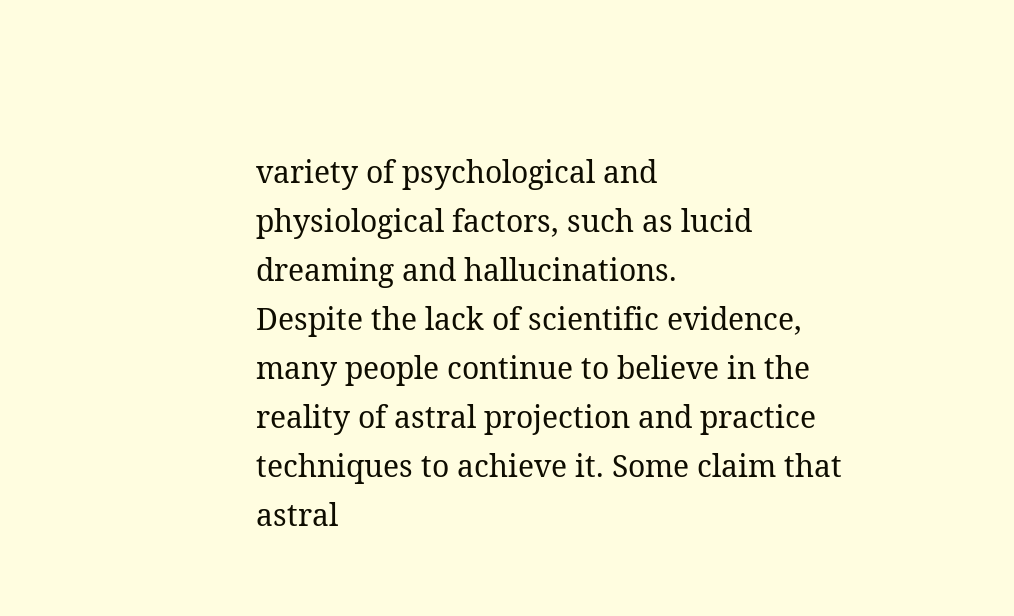variety of psychological and physiological factors, such as lucid dreaming and hallucinations.
Despite the lack of scientific evidence, many people continue to believe in the reality of astral projection and practice techniques to achieve it. Some claim that astral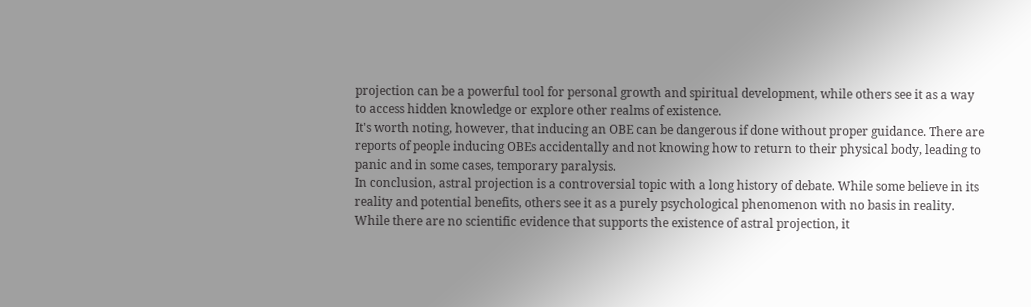projection can be a powerful tool for personal growth and spiritual development, while others see it as a way to access hidden knowledge or explore other realms of existence.
It's worth noting, however, that inducing an OBE can be dangerous if done without proper guidance. There are reports of people inducing OBEs accidentally and not knowing how to return to their physical body, leading to panic and in some cases, temporary paralysis.
In conclusion, astral projection is a controversial topic with a long history of debate. While some believe in its reality and potential benefits, others see it as a purely psychological phenomenon with no basis in reality. While there are no scientific evidence that supports the existence of astral projection, it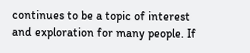continues to be a topic of interest and exploration for many people. If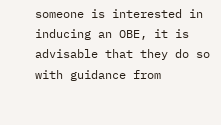someone is interested in inducing an OBE, it is advisable that they do so with guidance from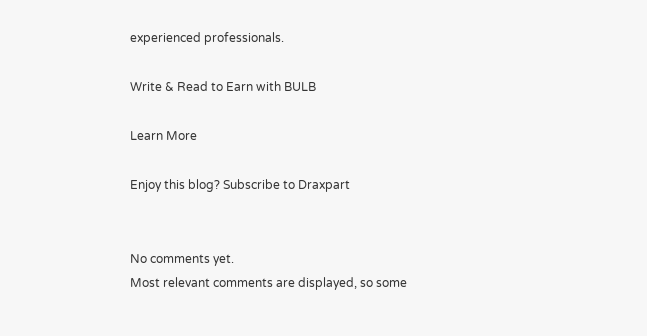experienced professionals.

Write & Read to Earn with BULB

Learn More

Enjoy this blog? Subscribe to Draxpart


No comments yet.
Most relevant comments are displayed, so some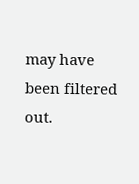may have been filtered out.